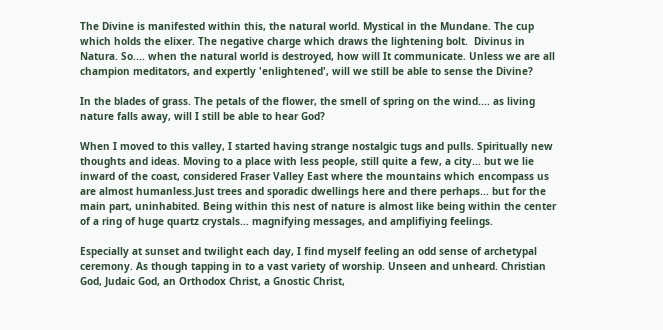The Divine is manifested within this, the natural world. Mystical in the Mundane. The cup which holds the elixer. The negative charge which draws the lightening bolt.  Divinus in Natura. So.... when the natural world is destroyed, how will It communicate. Unless we are all champion meditators, and expertly 'enlightened', will we still be able to sense the Divine?

In the blades of grass. The petals of the flower, the smell of spring on the wind.... as living nature falls away, will I still be able to hear God?

When I moved to this valley, I started having strange nostalgic tugs and pulls. Spiritually new thoughts and ideas. Moving to a place with less people, still quite a few, a city... but we lie inward of the coast, considered Fraser Valley East where the mountains which encompass us are almost humanless.Just trees and sporadic dwellings here and there perhaps... but for the main part, uninhabited. Being within this nest of nature is almost like being within the center of a ring of huge quartz crystals... magnifying messages, and amplifiying feelings.

Especially at sunset and twilight each day, I find myself feeling an odd sense of archetypal ceremony. As though tapping in to a vast variety of worship. Unseen and unheard. Christian God, Judaic God, an Orthodox Christ, a Gnostic Christ,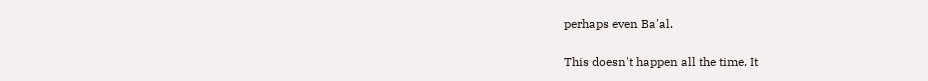perhaps even Ba'al.

This doesn't happen all the time. It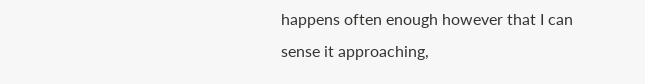happens often enough however that I can sense it approaching,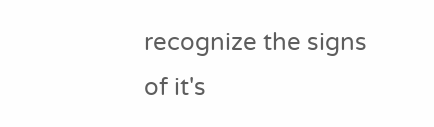recognize the signs of it's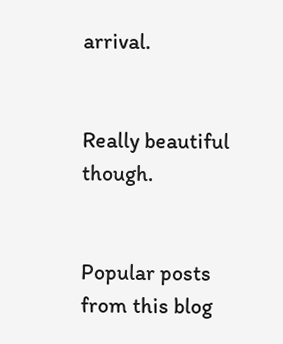arrival.


Really beautiful though.


Popular posts from this blog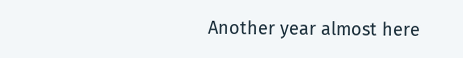Another year almost here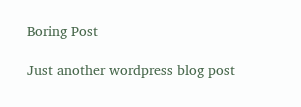Boring Post

Just another wordpress blog post